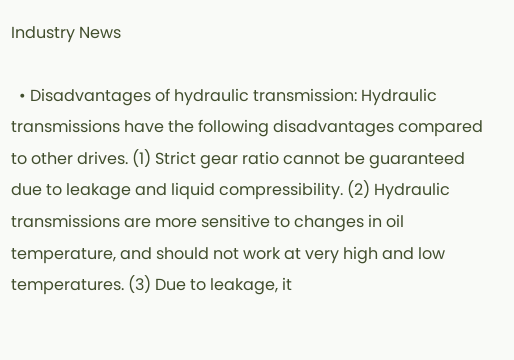Industry News

  • Disadvantages of hydraulic transmission: Hydraulic transmissions have the following disadvantages compared to other drives. (1) Strict gear ratio cannot be guaranteed due to leakage and liquid compressibility. (2) Hydraulic transmissions are more sensitive to changes in oil temperature, and should not work at very high and low temperatures. (3) Due to leakage, it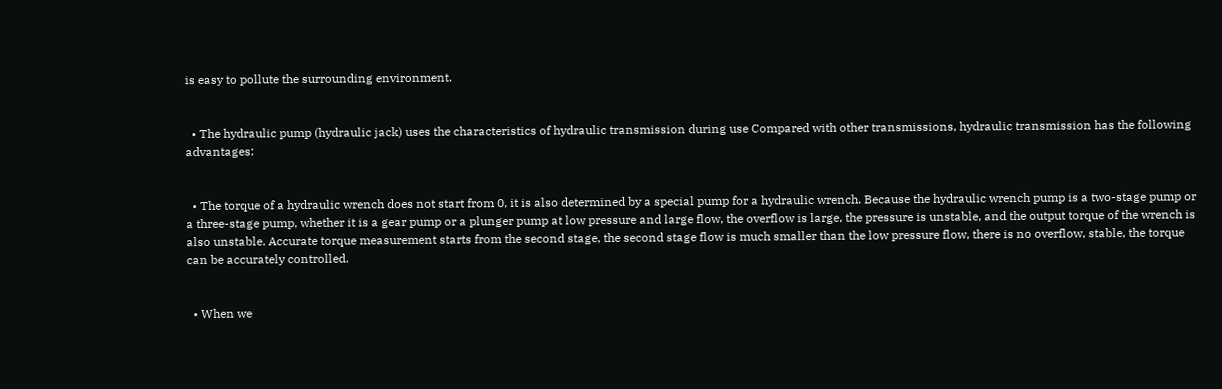is easy to pollute the surrounding environment.


  • The hydraulic pump (hydraulic jack) uses the characteristics of hydraulic transmission during use Compared with other transmissions, hydraulic transmission has the following advantages:


  • The torque of a hydraulic wrench does not start from 0, it is also determined by a special pump for a hydraulic wrench. Because the hydraulic wrench pump is a two-stage pump or a three-stage pump, whether it is a gear pump or a plunger pump at low pressure and large flow, the overflow is large, the pressure is unstable, and the output torque of the wrench is also unstable. Accurate torque measurement starts from the second stage, the second stage flow is much smaller than the low pressure flow, there is no overflow, stable, the torque can be accurately controlled.


  • When we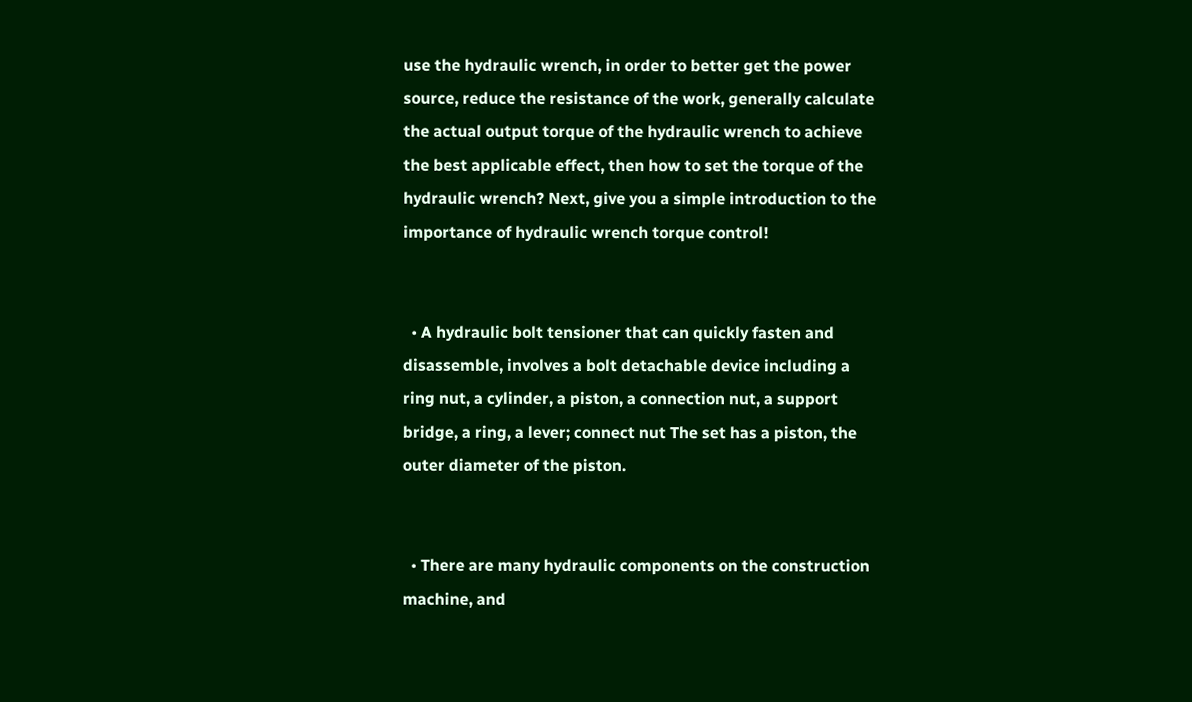use the hydraulic wrench, in order to better get the power source, reduce the resistance of the work, generally calculate the actual output torque of the hydraulic wrench to achieve the best applicable effect, then how to set the torque of the hydraulic wrench? Next, give you a simple introduction to the importance of hydraulic wrench torque control!


  • A hydraulic bolt tensioner that can quickly fasten and disassemble, involves a bolt detachable device including a ring nut, a cylinder, a piston, a connection nut, a support bridge, a ring, a lever; connect nut The set has a piston, the outer diameter of the piston.


  • There are many hydraulic components on the construction machine, and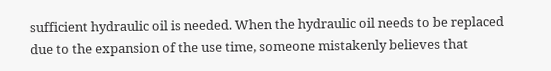sufficient hydraulic oil is needed. When the hydraulic oil needs to be replaced due to the expansion of the use time, someone mistakenly believes that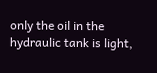only the oil in the hydraulic tank is light,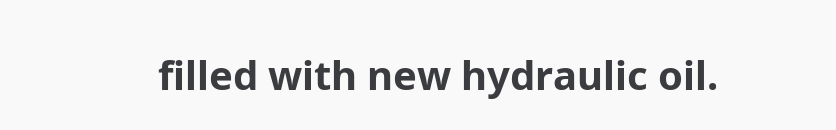filled with new hydraulic oil.